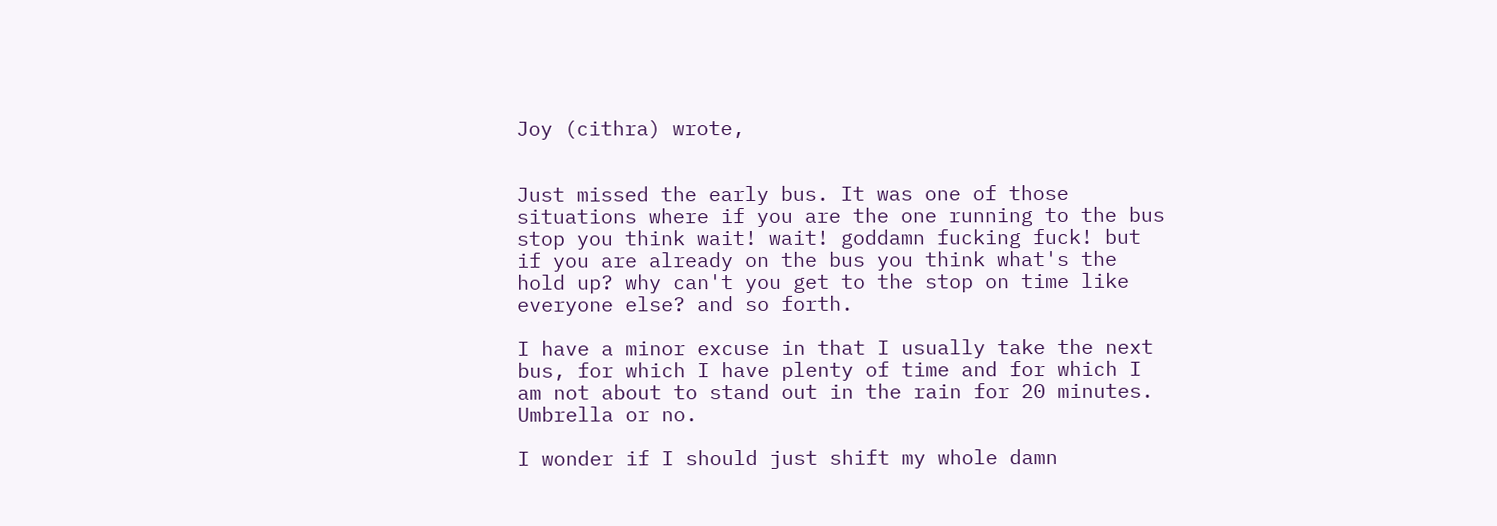Joy (cithra) wrote,


Just missed the early bus. It was one of those situations where if you are the one running to the bus stop you think wait! wait! goddamn fucking fuck! but if you are already on the bus you think what's the hold up? why can't you get to the stop on time like everyone else? and so forth.

I have a minor excuse in that I usually take the next bus, for which I have plenty of time and for which I am not about to stand out in the rain for 20 minutes. Umbrella or no.

I wonder if I should just shift my whole damn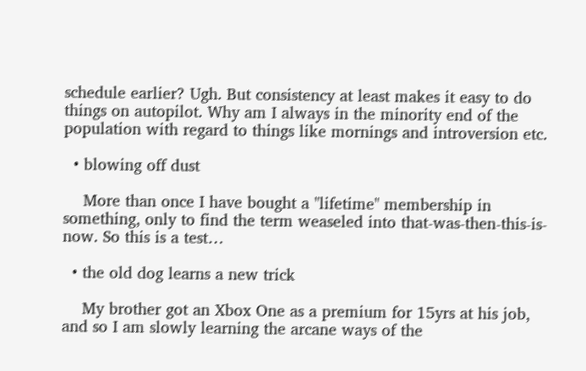schedule earlier? Ugh. But consistency at least makes it easy to do things on autopilot. Why am I always in the minority end of the population with regard to things like mornings and introversion etc.

  • blowing off dust

    More than once I have bought a "lifetime" membership in something, only to find the term weaseled into that-was-then-this-is-now. So this is a test…

  • the old dog learns a new trick

    My brother got an Xbox One as a premium for 15yrs at his job, and so I am slowly learning the arcane ways of the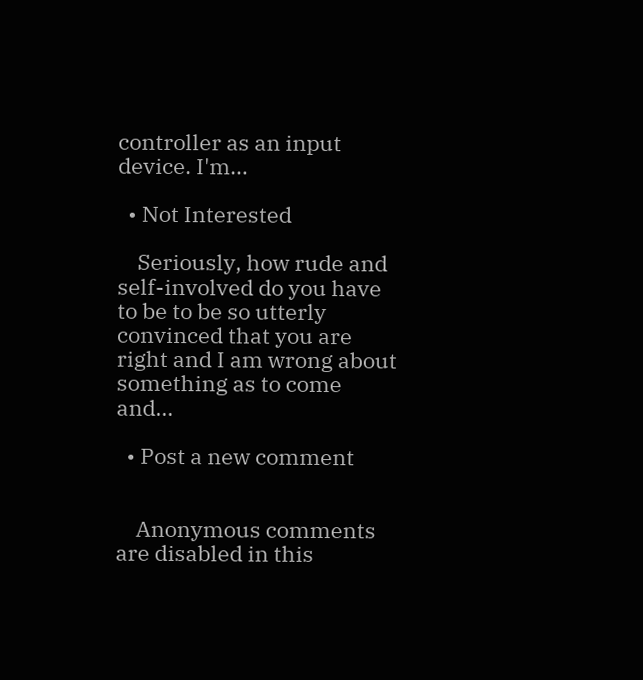controller as an input device. I'm…

  • Not Interested

    Seriously, how rude and self-involved do you have to be to be so utterly convinced that you are right and I am wrong about something as to come and…

  • Post a new comment


    Anonymous comments are disabled in this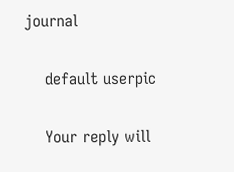journal

    default userpic

    Your reply will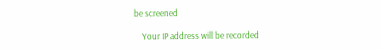be screened

    Your IP address will be recorded